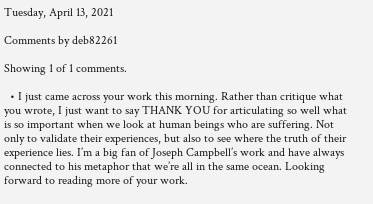Tuesday, April 13, 2021

Comments by deb82261

Showing 1 of 1 comments.

  • I just came across your work this morning. Rather than critique what you wrote, I just want to say THANK YOU for articulating so well what is so important when we look at human beings who are suffering. Not only to validate their experiences, but also to see where the truth of their experience lies. I’m a big fan of Joseph Campbell’s work and have always connected to his metaphor that we’re all in the same ocean. Looking forward to reading more of your work.